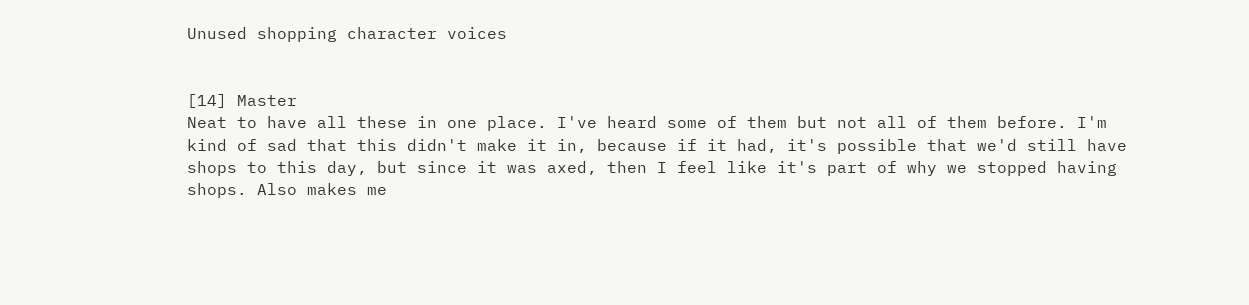Unused shopping character voices


[14] Master
Neat to have all these in one place. I've heard some of them but not all of them before. I'm kind of sad that this didn't make it in, because if it had, it's possible that we'd still have shops to this day, but since it was axed, then I feel like it's part of why we stopped having shops. Also makes me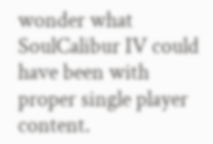wonder what SoulCalibur IV could have been with proper single player content.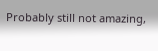Probably still not amazing,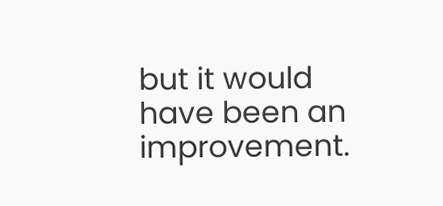but it would have been an improvement.